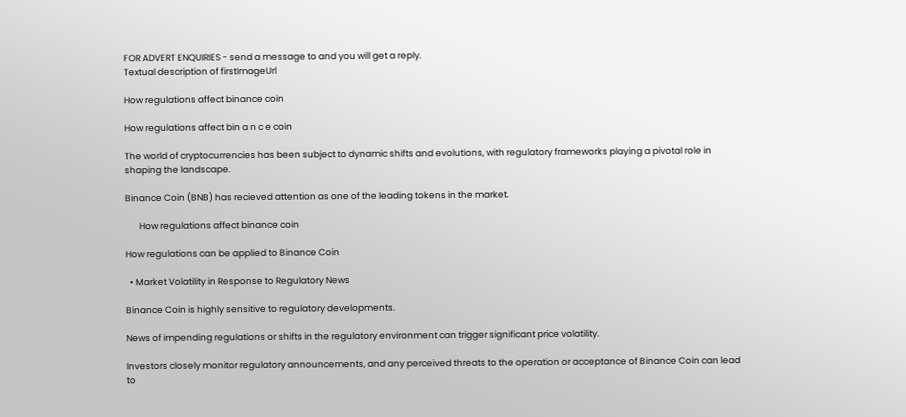FOR ADVERT ENQUIRIES - send a message to and you will get a reply.
Textual description of firstImageUrl

How regulations affect binance coin

How regulations affect bin a n c e coin

The world of cryptocurrencies has been subject to dynamic shifts and evolutions, with regulatory frameworks playing a pivotal role in shaping the landscape.

Binance Coin (BNB) has recieved attention as one of the leading tokens in the market.

       How regulations affect binance coin

How regulations can be applied to Binance Coin

  • Market Volatility in Response to Regulatory News

Binance Coin is highly sensitive to regulatory developments.

News of impending regulations or shifts in the regulatory environment can trigger significant price volatility.

Investors closely monitor regulatory announcements, and any perceived threats to the operation or acceptance of Binance Coin can lead to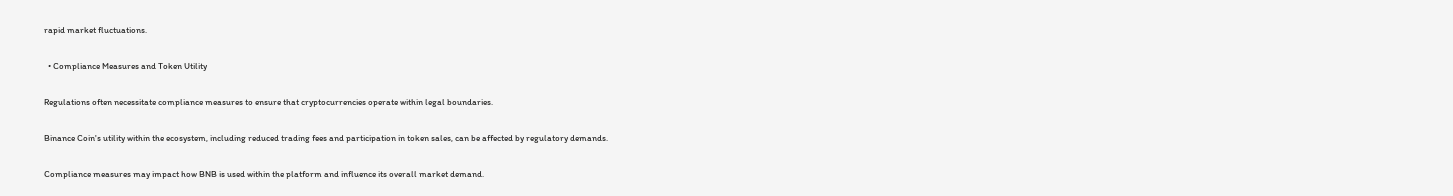rapid market fluctuations.

  • Compliance Measures and Token Utility

Regulations often necessitate compliance measures to ensure that cryptocurrencies operate within legal boundaries.

Binance Coin's utility within the ecosystem, including reduced trading fees and participation in token sales, can be affected by regulatory demands.

Compliance measures may impact how BNB is used within the platform and influence its overall market demand.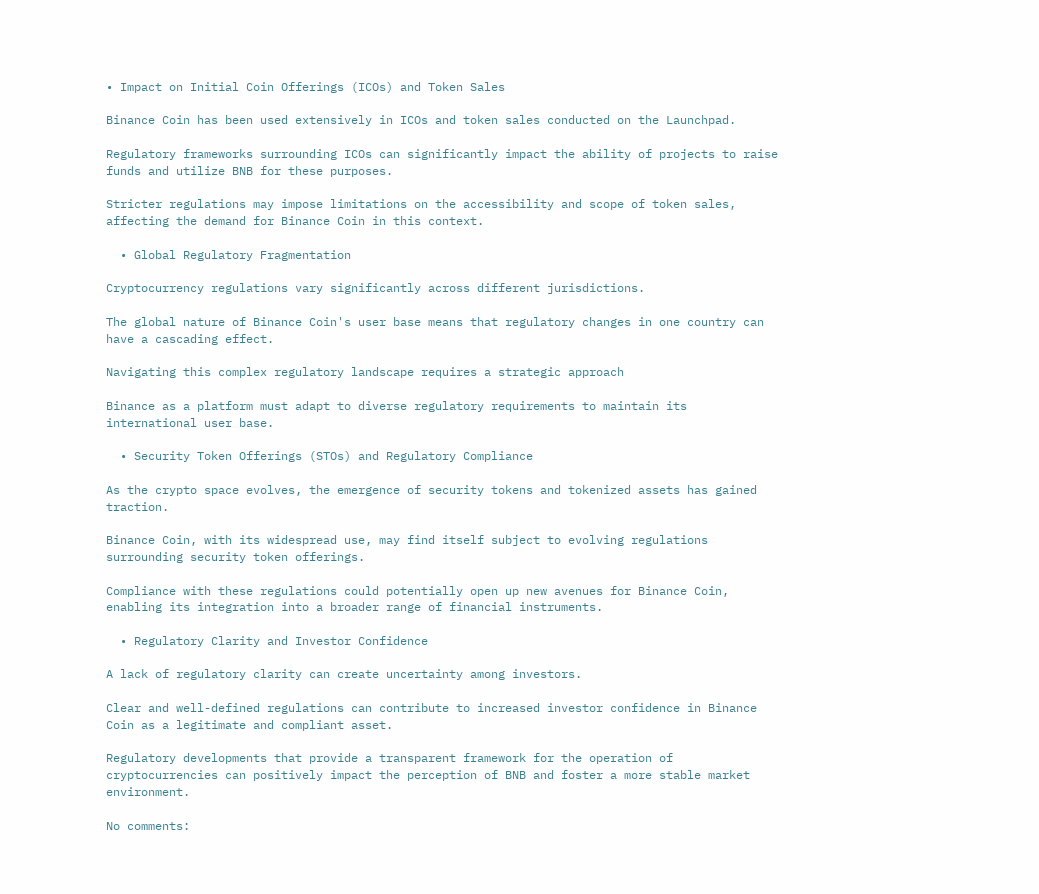• Impact on Initial Coin Offerings (ICOs) and Token Sales

Binance Coin has been used extensively in ICOs and token sales conducted on the Launchpad.

Regulatory frameworks surrounding ICOs can significantly impact the ability of projects to raise funds and utilize BNB for these purposes.

Stricter regulations may impose limitations on the accessibility and scope of token sales, affecting the demand for Binance Coin in this context.

  • Global Regulatory Fragmentation

Cryptocurrency regulations vary significantly across different jurisdictions.

The global nature of Binance Coin's user base means that regulatory changes in one country can have a cascading effect.

Navigating this complex regulatory landscape requires a strategic approach

Binance as a platform must adapt to diverse regulatory requirements to maintain its international user base.

  • Security Token Offerings (STOs) and Regulatory Compliance

As the crypto space evolves, the emergence of security tokens and tokenized assets has gained traction.

Binance Coin, with its widespread use, may find itself subject to evolving regulations surrounding security token offerings.

Compliance with these regulations could potentially open up new avenues for Binance Coin, enabling its integration into a broader range of financial instruments.

  • Regulatory Clarity and Investor Confidence

A lack of regulatory clarity can create uncertainty among investors.

Clear and well-defined regulations can contribute to increased investor confidence in Binance Coin as a legitimate and compliant asset.

Regulatory developments that provide a transparent framework for the operation of cryptocurrencies can positively impact the perception of BNB and foster a more stable market environment.

No comments: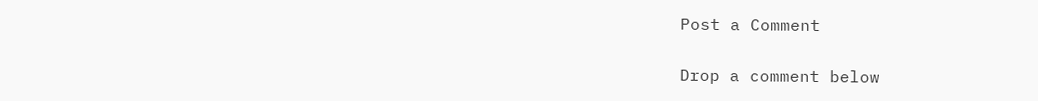Post a Comment

Drop a comment below